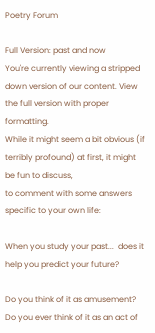Poetry Forum

Full Version: past and now
You're currently viewing a stripped down version of our content. View the full version with proper formatting.
While it might seem a bit obvious (if terribly profound) at first, it might be fun to discuss,
to comment with some answers specific to your own life:

When you study your past...  does it help you predict your future?

Do you think of it as amusement?
Do you ever think of it as an act of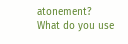atonement?
What do you use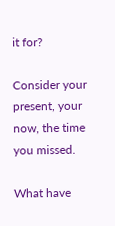it for?

Consider your present, your now, the time you missed.

What have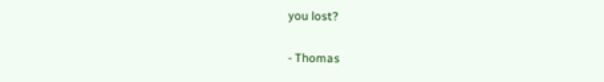you lost?


- Thomas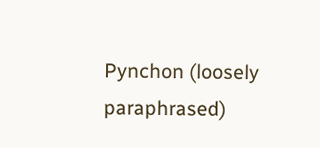Pynchon (loosely paraphrased)